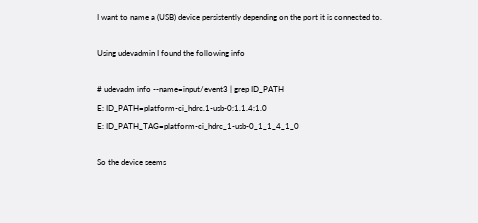I want to name a (USB) device persistently depending on the port it is connected to.

Using udevadmin I found the following info

# udevadm info --name=input/event3 | grep ID_PATH
E: ID_PATH=platform-ci_hdrc.1-usb-0:1.1.4:1.0
E: ID_PATH_TAG=platform-ci_hdrc_1-usb-0_1_1_4_1_0

So the device seems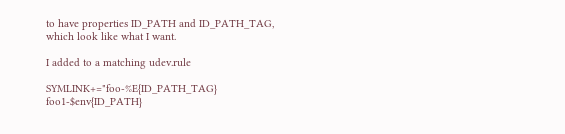to have properties ID_PATH and ID_PATH_TAG, which look like what I want.

I added to a matching udev.rule

SYMLINK+="foo-%E{ID_PATH_TAG} foo1-$env{ID_PATH}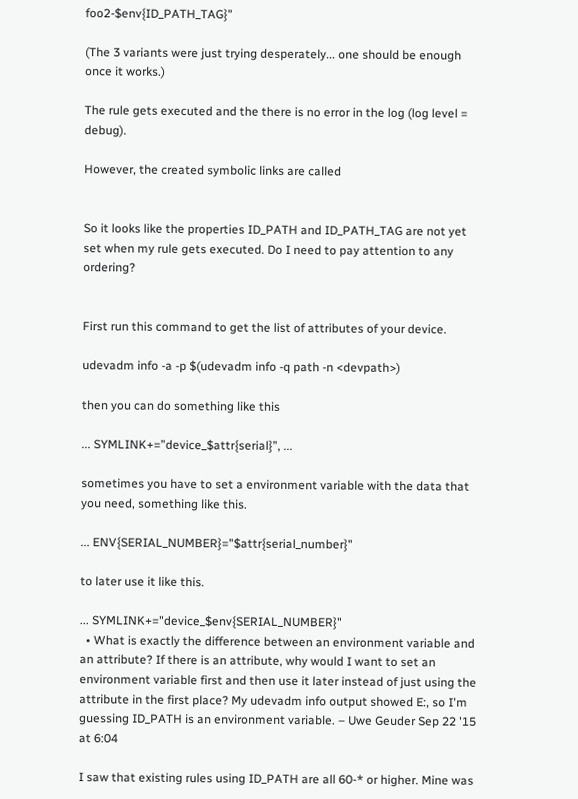foo2-$env{ID_PATH_TAG}"

(The 3 variants were just trying desperately... one should be enough once it works.)

The rule gets executed and the there is no error in the log (log level = debug).

However, the created symbolic links are called


So it looks like the properties ID_PATH and ID_PATH_TAG are not yet set when my rule gets executed. Do I need to pay attention to any ordering?


First run this command to get the list of attributes of your device.

udevadm info -a -p $(udevadm info -q path -n <devpath>)

then you can do something like this

... SYMLINK+=”device_$attr{serial}”, ...

sometimes you have to set a environment variable with the data that you need, something like this.

... ENV{SERIAL_NUMBER}="$attr{serial_number}"

to later use it like this.

... SYMLINK+="device_$env{SERIAL_NUMBER}"
  • What is exactly the difference between an environment variable and an attribute? If there is an attribute, why would I want to set an environment variable first and then use it later instead of just using the attribute in the first place? My udevadm info output showed E:, so I'm guessing ID_PATH is an environment variable. – Uwe Geuder Sep 22 '15 at 6:04

I saw that existing rules using ID_PATH are all 60-* or higher. Mine was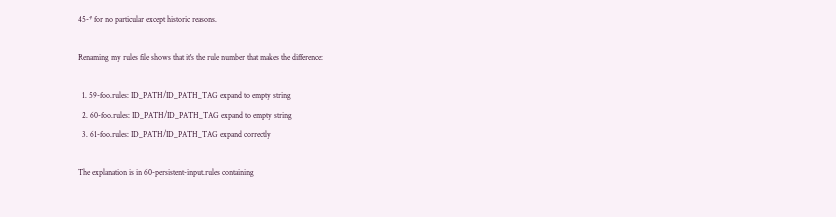45-* for no particular except historic reasons.

Renaming my rules file shows that it's the rule number that makes the difference:

  1. 59-foo.rules: ID_PATH/ID_PATH_TAG expand to empty string
  2. 60-foo.rules: ID_PATH/ID_PATH_TAG expand to empty string
  3. 61-foo.rules: ID_PATH/ID_PATH_TAG expand correctly

The explanation is in 60-persistent-input.rules containing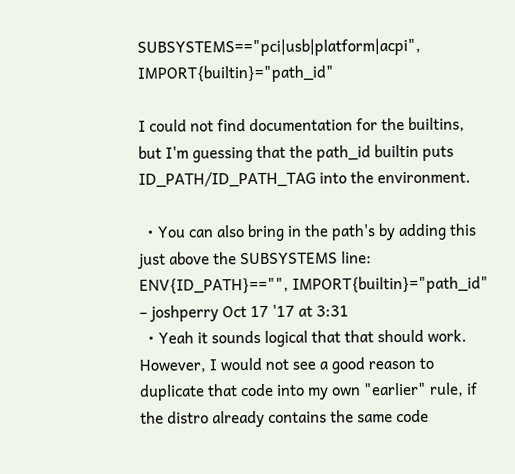SUBSYSTEMS=="pci|usb|platform|acpi", IMPORT{builtin}="path_id"

I could not find documentation for the builtins, but I'm guessing that the path_id builtin puts ID_PATH/ID_PATH_TAG into the environment.

  • You can also bring in the path's by adding this just above the SUBSYSTEMS line: ENV{ID_PATH}=="", IMPORT{builtin}="path_id" – joshperry Oct 17 '17 at 3:31
  • Yeah it sounds logical that that should work. However, I would not see a good reason to duplicate that code into my own "earlier" rule, if the distro already contains the same code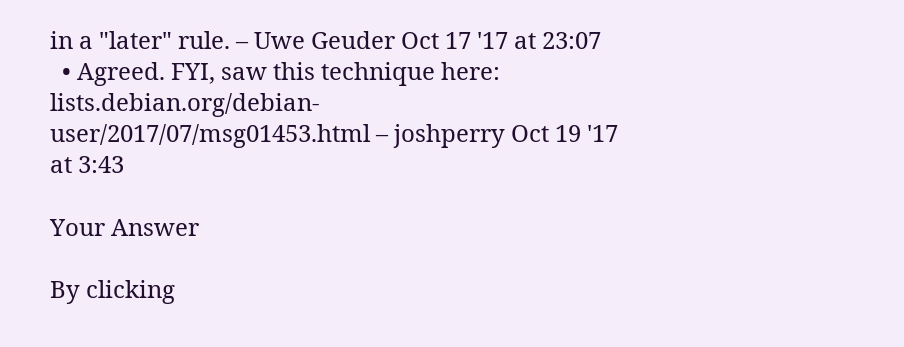in a "later" rule. – Uwe Geuder Oct 17 '17 at 23:07
  • Agreed. FYI, saw this technique here: lists.debian.org/debian-user/2017/07/msg01453.html – joshperry Oct 19 '17 at 3:43

Your Answer

By clicking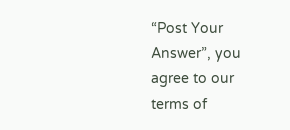“Post Your Answer”, you agree to our terms of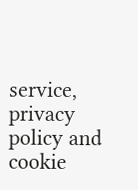service, privacy policy and cookie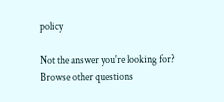policy

Not the answer you're looking for? Browse other questions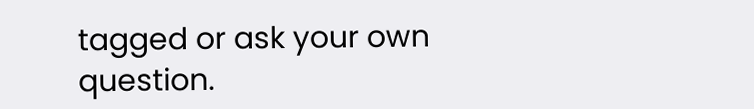tagged or ask your own question.